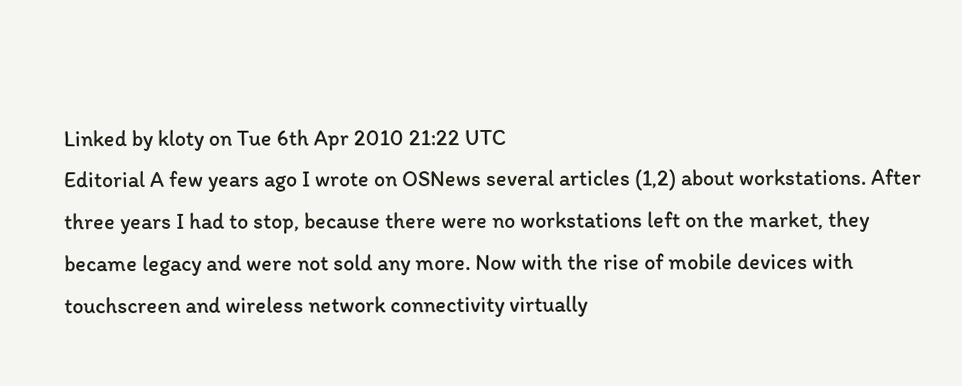Linked by kloty on Tue 6th Apr 2010 21:22 UTC
Editorial A few years ago I wrote on OSNews several articles (1,2) about workstations. After three years I had to stop, because there were no workstations left on the market, they became legacy and were not sold any more. Now with the rise of mobile devices with touchscreen and wireless network connectivity virtually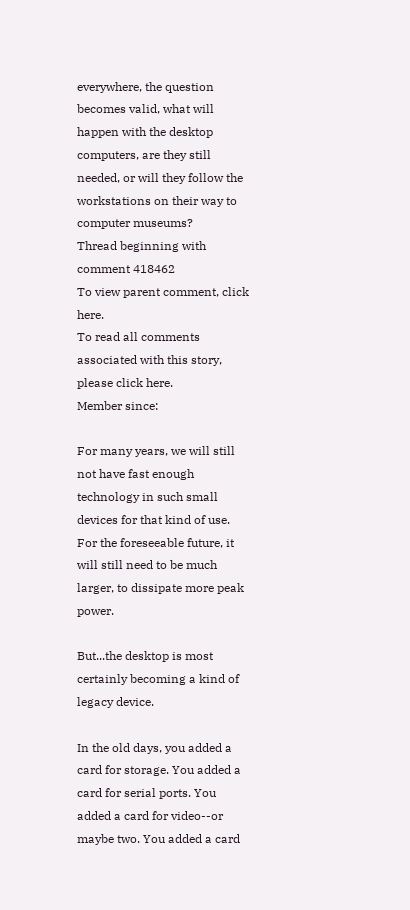everywhere, the question becomes valid, what will happen with the desktop computers, are they still needed, or will they follow the workstations on their way to computer museums?
Thread beginning with comment 418462
To view parent comment, click here.
To read all comments associated with this story, please click here.
Member since:

For many years, we will still not have fast enough technology in such small devices for that kind of use. For the foreseeable future, it will still need to be much larger, to dissipate more peak power.

But...the desktop is most certainly becoming a kind of legacy device.

In the old days, you added a card for storage. You added a card for serial ports. You added a card for video--or maybe two. You added a card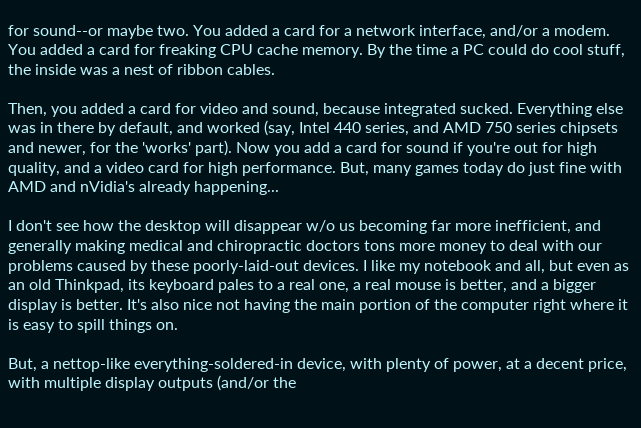for sound--or maybe two. You added a card for a network interface, and/or a modem. You added a card for freaking CPU cache memory. By the time a PC could do cool stuff, the inside was a nest of ribbon cables.

Then, you added a card for video and sound, because integrated sucked. Everything else was in there by default, and worked (say, Intel 440 series, and AMD 750 series chipsets and newer, for the 'works' part). Now you add a card for sound if you're out for high quality, and a video card for high performance. But, many games today do just fine with AMD and nVidia's already happening...

I don't see how the desktop will disappear w/o us becoming far more inefficient, and generally making medical and chiropractic doctors tons more money to deal with our problems caused by these poorly-laid-out devices. I like my notebook and all, but even as an old Thinkpad, its keyboard pales to a real one, a real mouse is better, and a bigger display is better. It's also nice not having the main portion of the computer right where it is easy to spill things on.

But, a nettop-like everything-soldered-in device, with plenty of power, at a decent price, with multiple display outputs (and/or the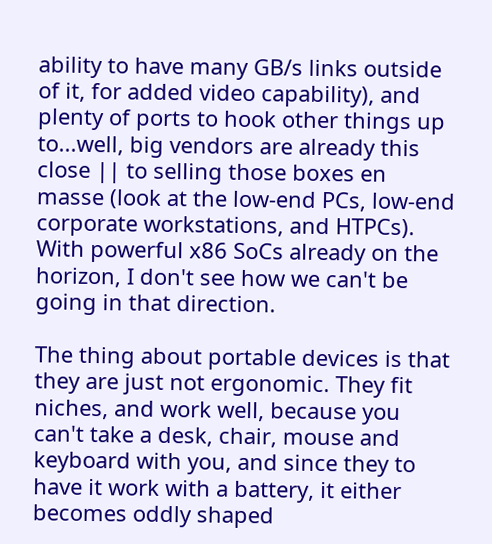ability to have many GB/s links outside of it, for added video capability), and plenty of ports to hook other things up to...well, big vendors are already this close || to selling those boxes en masse (look at the low-end PCs, low-end corporate workstations, and HTPCs). With powerful x86 SoCs already on the horizon, I don't see how we can't be going in that direction.

The thing about portable devices is that they are just not ergonomic. They fit niches, and work well, because you can't take a desk, chair, mouse and keyboard with you, and since they to have it work with a battery, it either becomes oddly shaped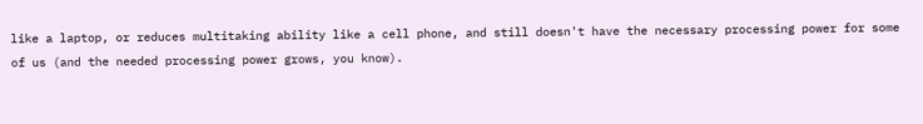like a laptop, or reduces multitaking ability like a cell phone, and still doesn't have the necessary processing power for some of us (and the needed processing power grows, you know).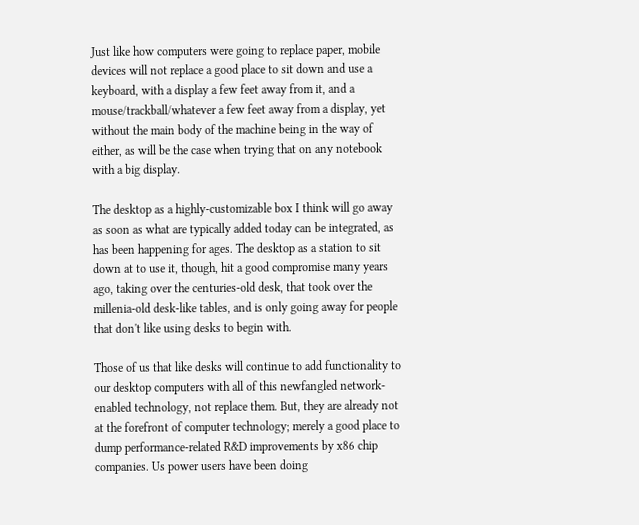Just like how computers were going to replace paper, mobile devices will not replace a good place to sit down and use a keyboard, with a display a few feet away from it, and a mouse/trackball/whatever a few feet away from a display, yet without the main body of the machine being in the way of either, as will be the case when trying that on any notebook with a big display.

The desktop as a highly-customizable box I think will go away as soon as what are typically added today can be integrated, as has been happening for ages. The desktop as a station to sit down at to use it, though, hit a good compromise many years ago, taking over the centuries-old desk, that took over the millenia-old desk-like tables, and is only going away for people that don't like using desks to begin with.

Those of us that like desks will continue to add functionality to our desktop computers with all of this newfangled network-enabled technology, not replace them. But, they are already not at the forefront of computer technology; merely a good place to dump performance-related R&D improvements by x86 chip companies. Us power users have been doing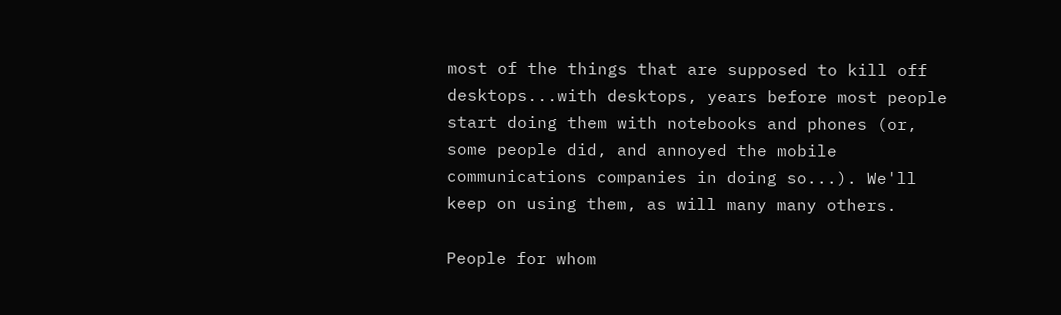most of the things that are supposed to kill off desktops...with desktops, years before most people start doing them with notebooks and phones (or, some people did, and annoyed the mobile communications companies in doing so...). We'll keep on using them, as will many many others.

People for whom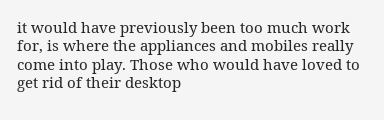it would have previously been too much work for, is where the appliances and mobiles really come into play. Those who would have loved to get rid of their desktop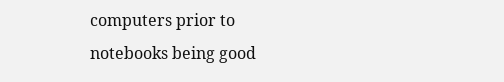computers prior to notebooks being good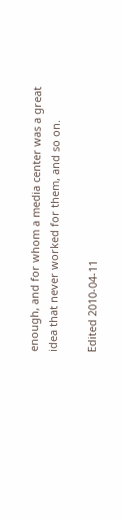enough, and for whom a media center was a great idea that never worked for them, and so on.

Edited 2010-04-11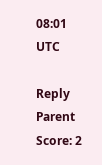08:01 UTC

Reply Parent Score: 2